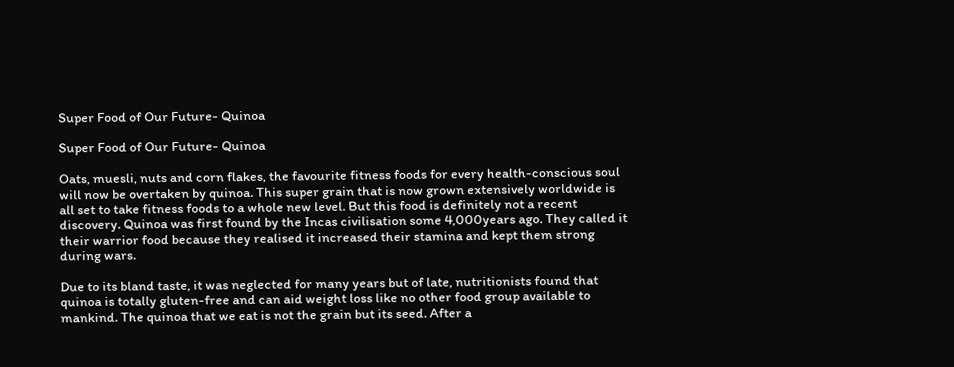Super Food of Our Future- Quinoa

Super Food of Our Future- Quinoa

Oats, muesli, nuts and corn flakes, the favourite fitness foods for every health-conscious soul will now be overtaken by quinoa. This super grain that is now grown extensively worldwide is all set to take fitness foods to a whole new level. But this food is definitely not a recent discovery. Quinoa was first found by the Incas civilisation some 4,000years ago. They called it their warrior food because they realised it increased their stamina and kept them strong during wars.

Due to its bland taste, it was neglected for many years but of late, nutritionists found that quinoa is totally gluten-free and can aid weight loss like no other food group available to mankind. The quinoa that we eat is not the grain but its seed. After a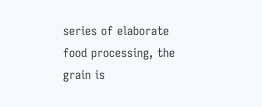series of elaborate food processing, the grain is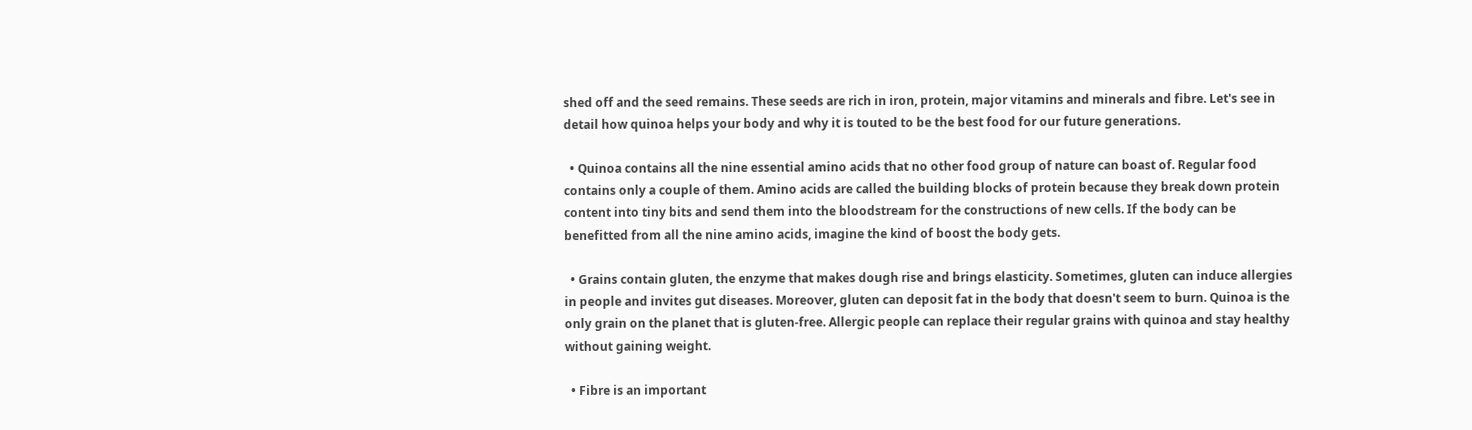shed off and the seed remains. These seeds are rich in iron, protein, major vitamins and minerals and fibre. Let's see in detail how quinoa helps your body and why it is touted to be the best food for our future generations.

  • Quinoa contains all the nine essential amino acids that no other food group of nature can boast of. Regular food contains only a couple of them. Amino acids are called the building blocks of protein because they break down protein content into tiny bits and send them into the bloodstream for the constructions of new cells. If the body can be benefitted from all the nine amino acids, imagine the kind of boost the body gets.

  • Grains contain gluten, the enzyme that makes dough rise and brings elasticity. Sometimes, gluten can induce allergies in people and invites gut diseases. Moreover, gluten can deposit fat in the body that doesn't seem to burn. Quinoa is the only grain on the planet that is gluten-free. Allergic people can replace their regular grains with quinoa and stay healthy without gaining weight.

  • Fibre is an important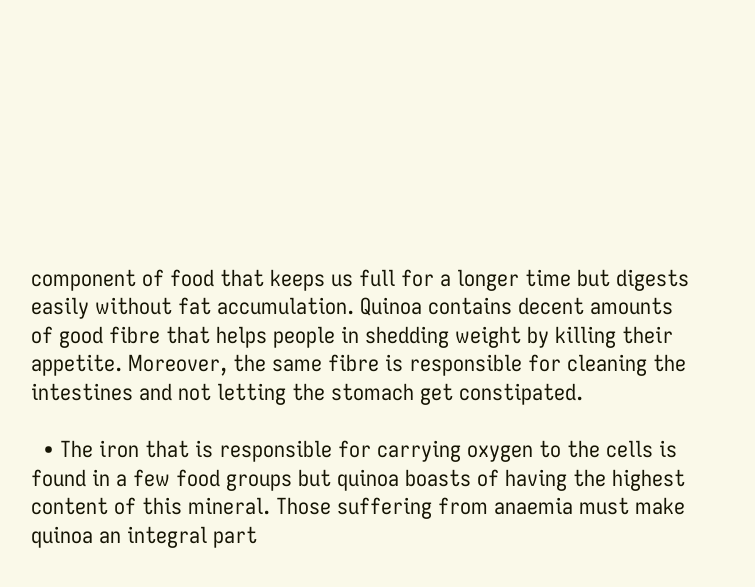component of food that keeps us full for a longer time but digests easily without fat accumulation. Quinoa contains decent amounts of good fibre that helps people in shedding weight by killing their appetite. Moreover, the same fibre is responsible for cleaning the intestines and not letting the stomach get constipated.

  • The iron that is responsible for carrying oxygen to the cells is found in a few food groups but quinoa boasts of having the highest content of this mineral. Those suffering from anaemia must make quinoa an integral part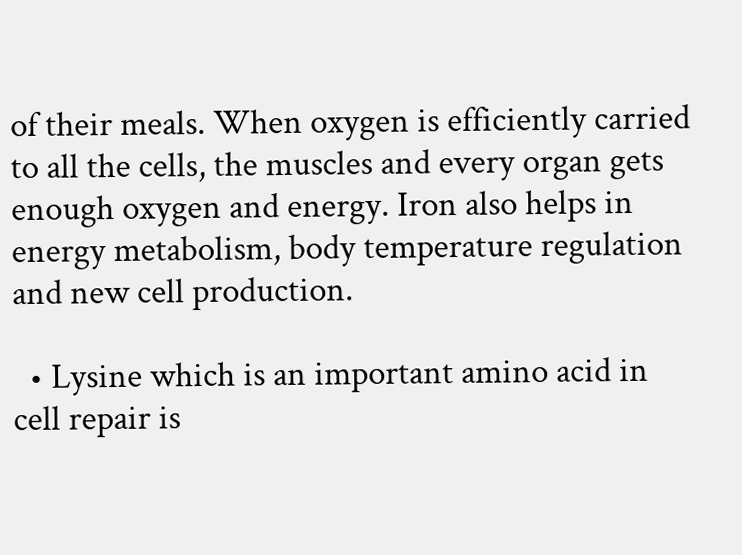of their meals. When oxygen is efficiently carried to all the cells, the muscles and every organ gets enough oxygen and energy. Iron also helps in energy metabolism, body temperature regulation and new cell production.

  • Lysine which is an important amino acid in cell repair is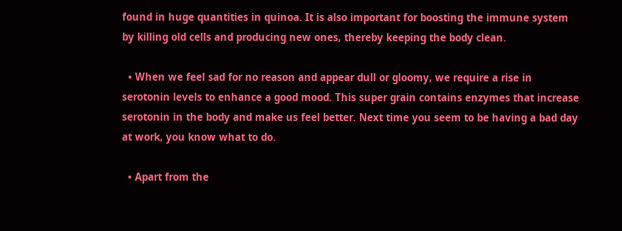found in huge quantities in quinoa. It is also important for boosting the immune system by killing old cells and producing new ones, thereby keeping the body clean.

  • When we feel sad for no reason and appear dull or gloomy, we require a rise in serotonin levels to enhance a good mood. This super grain contains enzymes that increase serotonin in the body and make us feel better. Next time you seem to be having a bad day at work, you know what to do.

  • Apart from the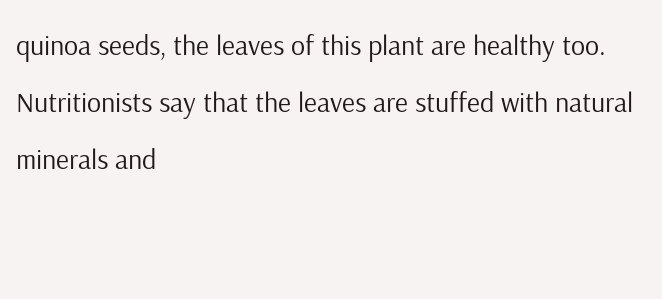quinoa seeds, the leaves of this plant are healthy too. Nutritionists say that the leaves are stuffed with natural minerals and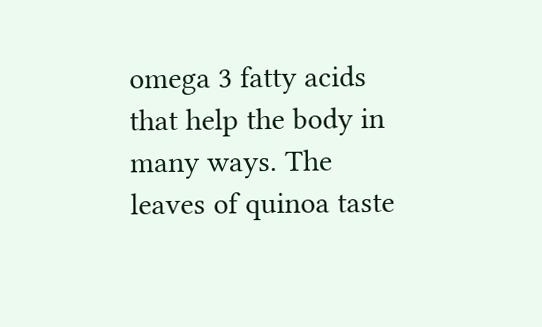omega 3 fatty acids that help the body in many ways. The leaves of quinoa taste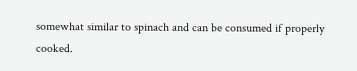somewhat similar to spinach and can be consumed if properly cooked.